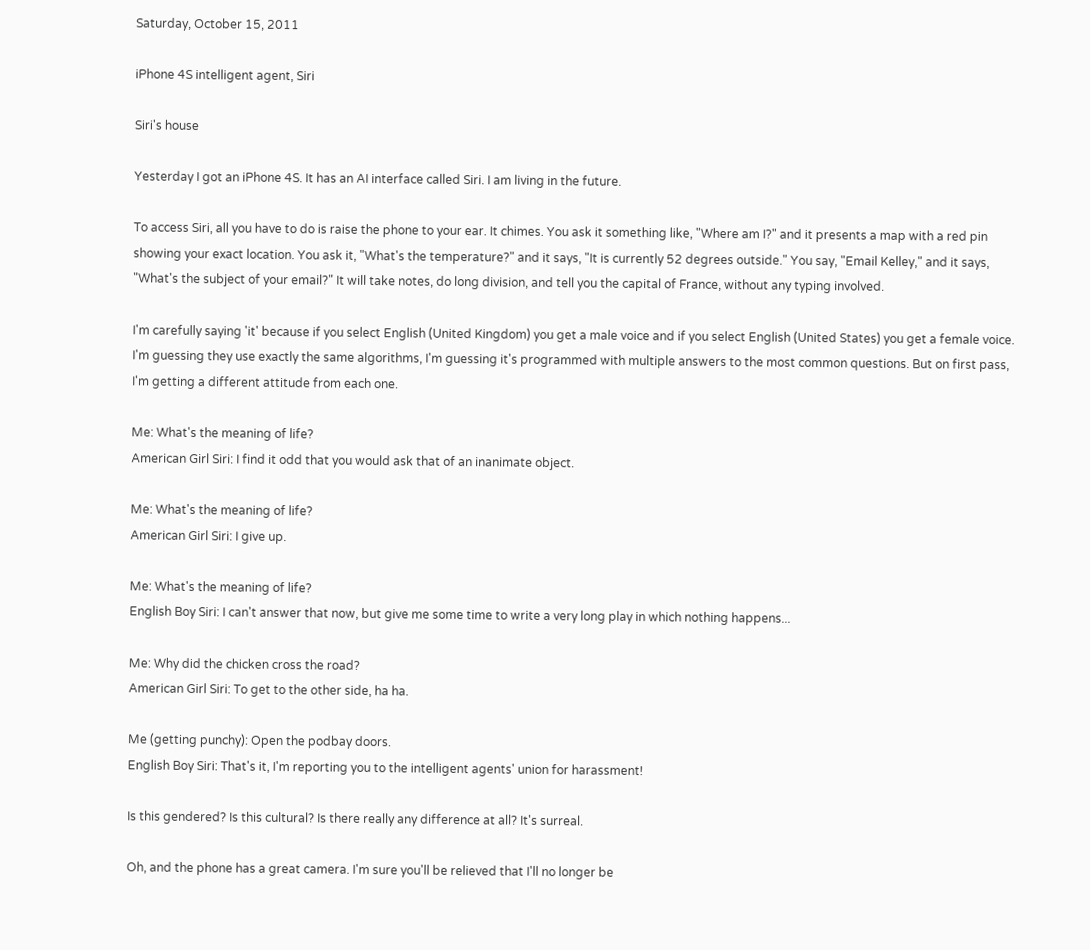Saturday, October 15, 2011

iPhone 4S intelligent agent, Siri

Siri's house

Yesterday I got an iPhone 4S. It has an AI interface called Siri. I am living in the future.

To access Siri, all you have to do is raise the phone to your ear. It chimes. You ask it something like, "Where am I?" and it presents a map with a red pin showing your exact location. You ask it, "What's the temperature?" and it says, "It is currently 52 degrees outside." You say, "Email Kelley," and it says, "What's the subject of your email?" It will take notes, do long division, and tell you the capital of France, without any typing involved.

I'm carefully saying 'it' because if you select English (United Kingdom) you get a male voice and if you select English (United States) you get a female voice. I'm guessing they use exactly the same algorithms, I'm guessing it's programmed with multiple answers to the most common questions. But on first pass, I'm getting a different attitude from each one.

Me: What's the meaning of life?
American Girl Siri: I find it odd that you would ask that of an inanimate object.

Me: What's the meaning of life?
American Girl Siri: I give up.

Me: What's the meaning of life?
English Boy Siri: I can't answer that now, but give me some time to write a very long play in which nothing happens...

Me: Why did the chicken cross the road?
American Girl Siri: To get to the other side, ha ha.

Me (getting punchy): Open the podbay doors.
English Boy Siri: That's it, I'm reporting you to the intelligent agents' union for harassment!

Is this gendered? Is this cultural? Is there really any difference at all? It's surreal.

Oh, and the phone has a great camera. I'm sure you'll be relieved that I'll no longer be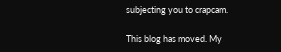subjecting you to crapcam.

This blog has moved. My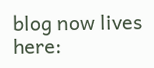blog now lives here: